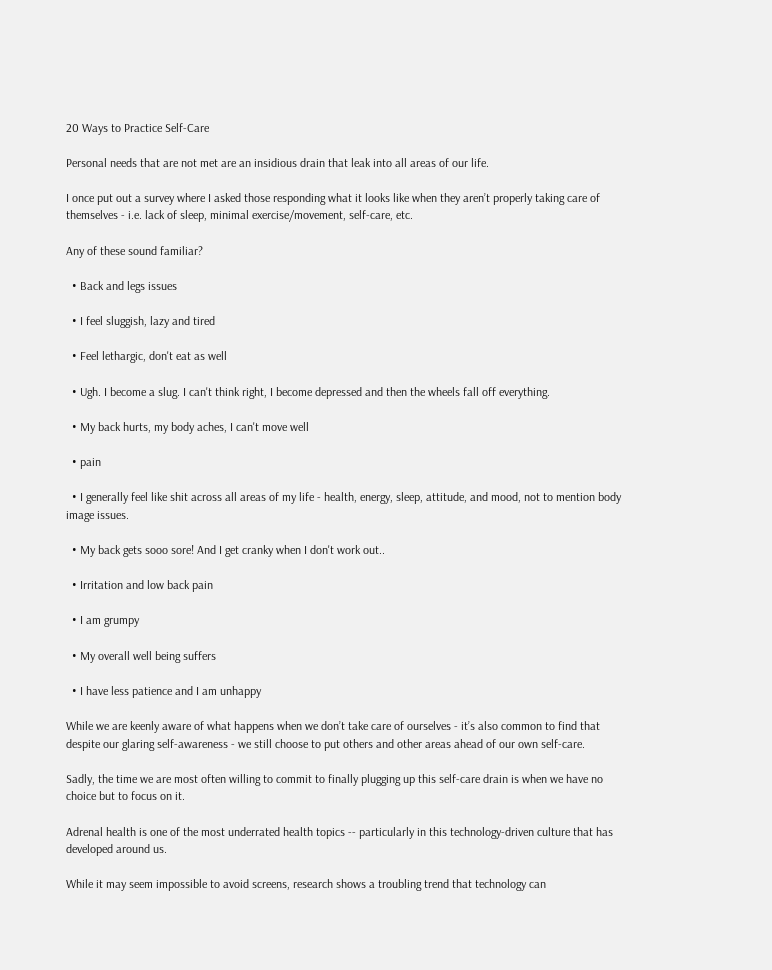20 Ways to Practice Self-Care

Personal needs that are not met are an insidious drain that leak into all areas of our life.

I once put out a survey where I asked those responding what it looks like when they aren’t properly taking care of themselves - i.e. lack of sleep, minimal exercise/movement, self-care, etc.

Any of these sound familiar?

  • Back and legs issues

  • I feel sluggish, lazy and tired

  • Feel lethargic, don't eat as well

  • Ugh. I become a slug. I can't think right, I become depressed and then the wheels fall off everything.

  • My back hurts, my body aches, I can't move well

  • pain

  • I generally feel like shit across all areas of my life - health, energy, sleep, attitude, and mood, not to mention body image issues.

  • My back gets sooo sore! And I get cranky when I don't work out..

  • Irritation and low back pain

  • I am grumpy

  • My overall well being suffers

  • I have less patience and I am unhappy

While we are keenly aware of what happens when we don’t take care of ourselves - it’s also common to find that despite our glaring self-awareness - we still choose to put others and other areas ahead of our own self-care.

Sadly, the time we are most often willing to commit to finally plugging up this self-care drain is when we have no choice but to focus on it.

Adrenal health is one of the most underrated health topics -- particularly in this technology-driven culture that has developed around us.

While it may seem impossible to avoid screens, research shows a troubling trend that technology can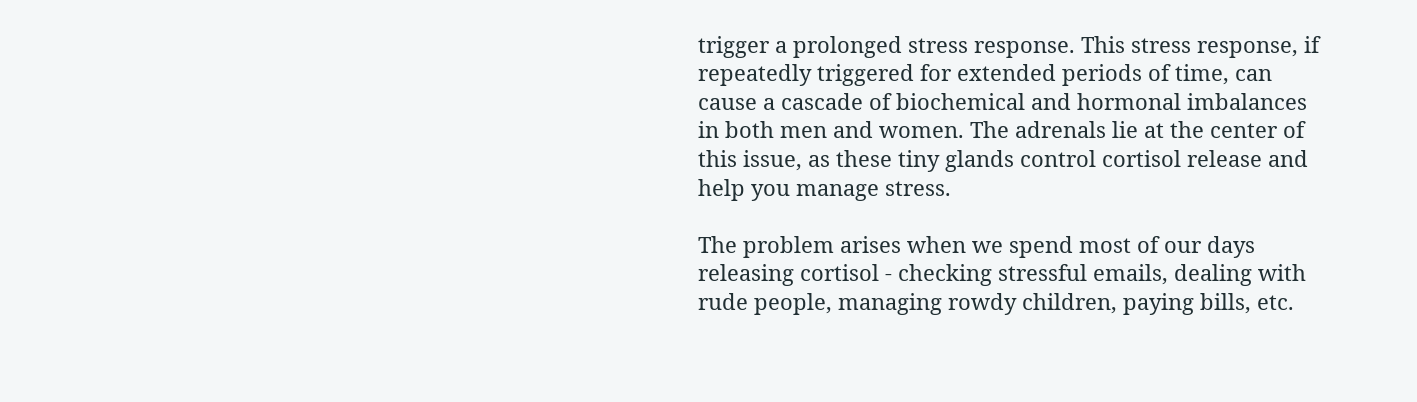trigger a prolonged stress response. This stress response, if repeatedly triggered for extended periods of time, can cause a cascade of biochemical and hormonal imbalances in both men and women. The adrenals lie at the center of this issue, as these tiny glands control cortisol release and help you manage stress.

The problem arises when we spend most of our days releasing cortisol - checking stressful emails, dealing with rude people, managing rowdy children, paying bills, etc.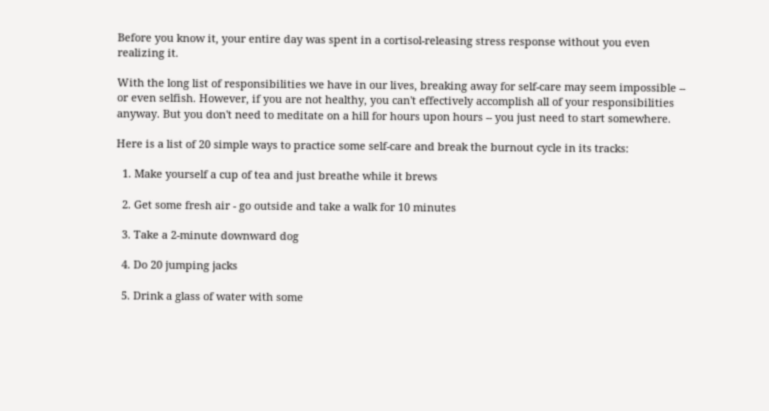Before you know it, your entire day was spent in a cortisol-releasing stress response without you even realizing it.

With the long list of responsibilities we have in our lives, breaking away for self-care may seem impossible -- or even selfish. However, if you are not healthy, you can't effectively accomplish all of your responsibilities anyway. But you don't need to meditate on a hill for hours upon hours -- you just need to start somewhere.

Here is a list of 20 simple ways to practice some self-care and break the burnout cycle in its tracks:

  1. Make yourself a cup of tea and just breathe while it brews

  2. Get some fresh air - go outside and take a walk for 10 minutes

  3. Take a 2-minute downward dog

  4. Do 20 jumping jacks

  5. Drink a glass of water with some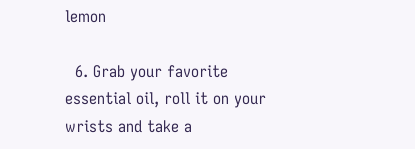lemon

  6. Grab your favorite essential oil, roll it on your wrists and take a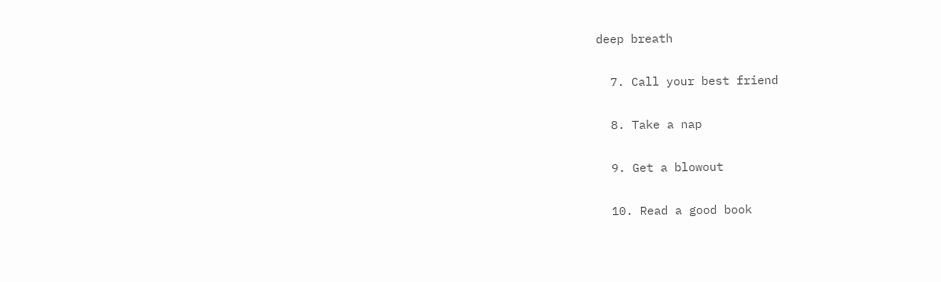deep breath

  7. Call your best friend

  8. Take a nap

  9. Get a blowout

  10. Read a good book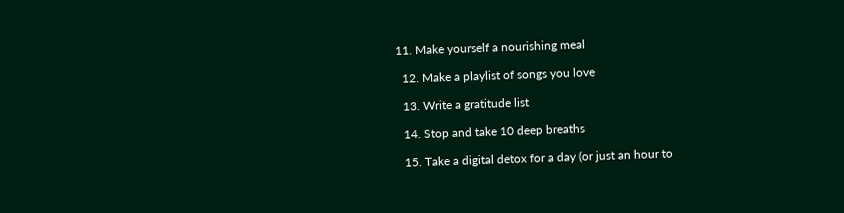11. Make yourself a nourishing meal

  12. Make a playlist of songs you love

  13. Write a gratitude list

  14. Stop and take 10 deep breaths

  15. Take a digital detox for a day (or just an hour to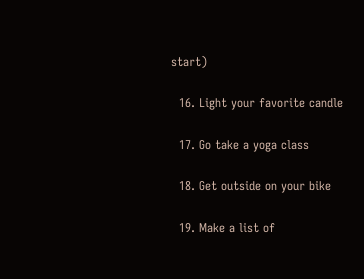start)

  16. Light your favorite candle

  17. Go take a yoga class

  18. Get outside on your bike

  19. Make a list of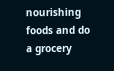nourishing foods and do a grocery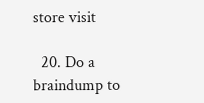store visit

  20. Do a braindump to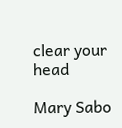clear your head

Mary Sabo